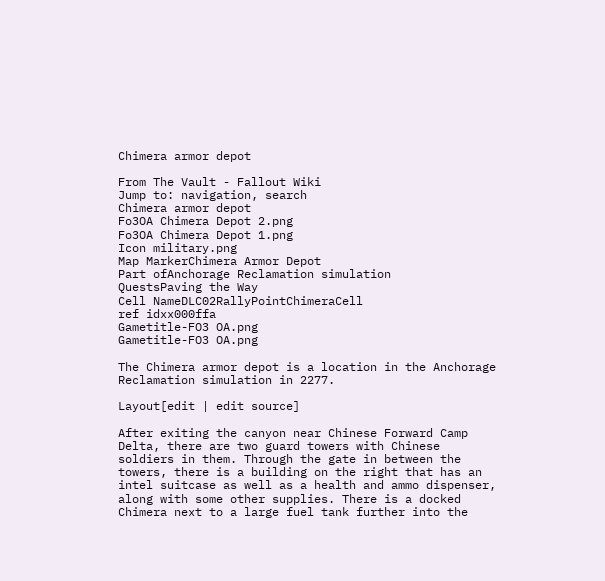Chimera armor depot

From The Vault - Fallout Wiki
Jump to: navigation, search
Chimera armor depot
Fo3OA Chimera Depot 2.png
Fo3OA Chimera Depot 1.png
Icon military.png
Map MarkerChimera Armor Depot
Part ofAnchorage Reclamation simulation
QuestsPaving the Way
Cell NameDLC02RallyPointChimeraCell
ref idxx000ffa
Gametitle-FO3 OA.png
Gametitle-FO3 OA.png

The Chimera armor depot is a location in the Anchorage Reclamation simulation in 2277.

Layout[edit | edit source]

After exiting the canyon near Chinese Forward Camp Delta, there are two guard towers with Chinese soldiers in them. Through the gate in between the towers, there is a building on the right that has an intel suitcase as well as a health and ammo dispenser, along with some other supplies. There is a docked Chimera next to a large fuel tank further into the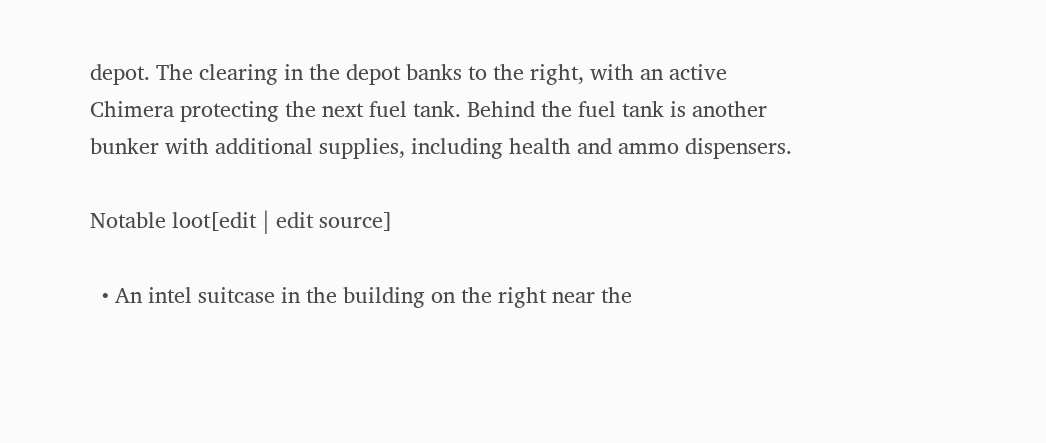depot. The clearing in the depot banks to the right, with an active Chimera protecting the next fuel tank. Behind the fuel tank is another bunker with additional supplies, including health and ammo dispensers.

Notable loot[edit | edit source]

  • An intel suitcase in the building on the right near the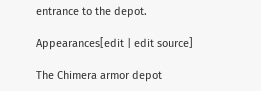entrance to the depot.

Appearances[edit | edit source]

The Chimera armor depot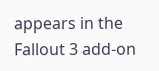appears in the Fallout 3 add-on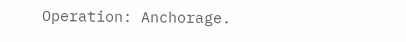Operation: Anchorage.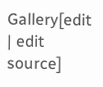Gallery[edit | edit source]